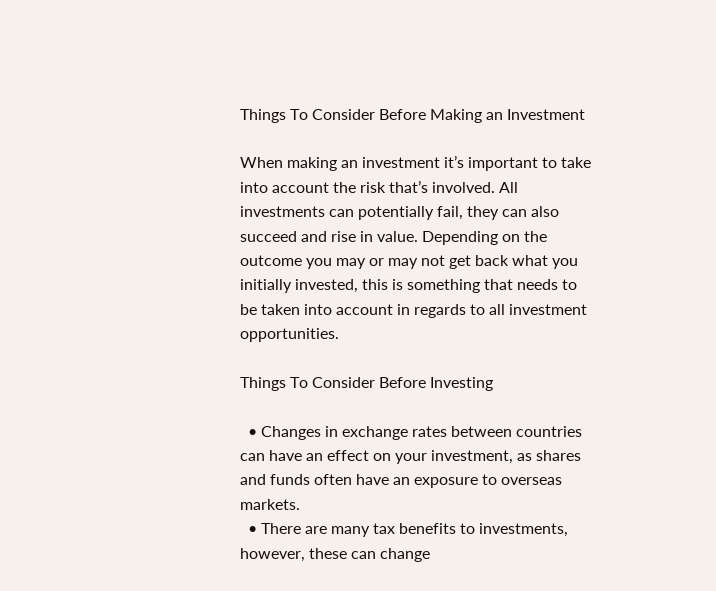Things To Consider Before Making an Investment

When making an investment it’s important to take into account the risk that’s involved. All investments can potentially fail, they can also succeed and rise in value. Depending on the outcome you may or may not get back what you initially invested, this is something that needs to be taken into account in regards to all investment opportunities.

Things To Consider Before Investing

  • Changes in exchange rates between countries can have an effect on your investment, as shares and funds often have an exposure to overseas markets.
  • There are many tax benefits to investments, however, these can change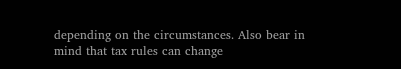depending on the circumstances. Also bear in mind that tax rules can change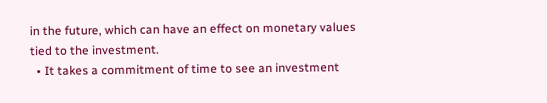in the future, which can have an effect on monetary values tied to the investment.
  • It takes a commitment of time to see an investment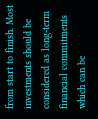from start to finish. Most investments should be considered as long-term financial commitments which can be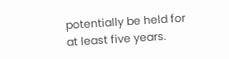potentially be held for at least five years.